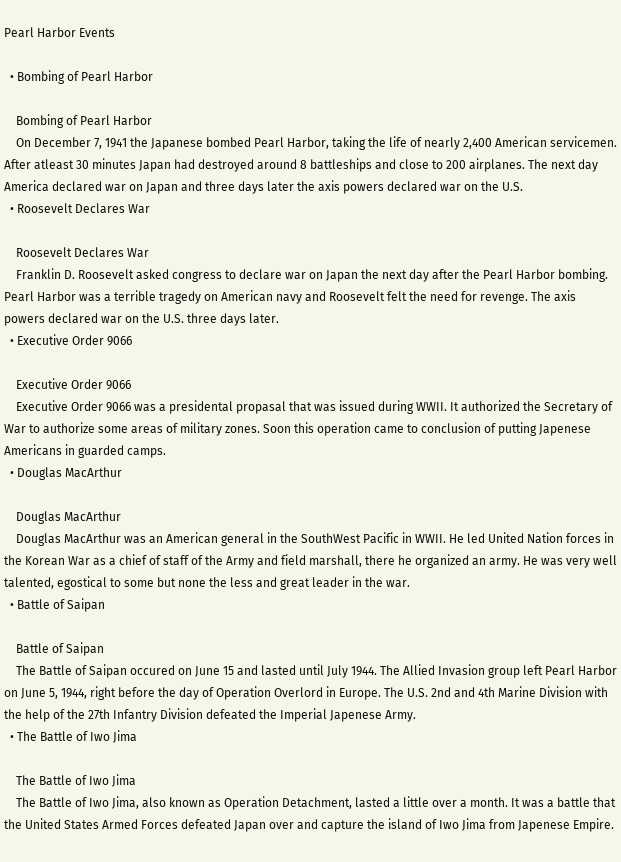Pearl Harbor Events

  • Bombing of Pearl Harbor

    Bombing of Pearl Harbor
    On December 7, 1941 the Japanese bombed Pearl Harbor, taking the life of nearly 2,400 American servicemen. After atleast 30 minutes Japan had destroyed around 8 battleships and close to 200 airplanes. The next day America declared war on Japan and three days later the axis powers declared war on the U.S.
  • Roosevelt Declares War

    Roosevelt Declares War
    Franklin D. Roosevelt asked congress to declare war on Japan the next day after the Pearl Harbor bombing. Pearl Harbor was a terrible tragedy on American navy and Roosevelt felt the need for revenge. The axis powers declared war on the U.S. three days later.
  • Executive Order 9066

    Executive Order 9066
    Executive Order 9066 was a presidental propasal that was issued during WWII. It authorized the Secretary of War to authorize some areas of military zones. Soon this operation came to conclusion of putting Japenese Americans in guarded camps.
  • Douglas MacArthur

    Douglas MacArthur
    Douglas MacArthur was an American general in the SouthWest Pacific in WWII. He led United Nation forces in the Korean War as a chief of staff of the Army and field marshall, there he organized an army. He was very well talented, egostical to some but none the less and great leader in the war.
  • Battle of Saipan

    Battle of Saipan
    The Battle of Saipan occured on June 15 and lasted until July 1944. The Allied Invasion group left Pearl Harbor on June 5, 1944, right before the day of Operation Overlord in Europe. The U.S. 2nd and 4th Marine Division with the help of the 27th Infantry Division defeated the Imperial Japenese Army.
  • The Battle of Iwo Jima

    The Battle of Iwo Jima
    The Battle of Iwo Jima, also known as Operation Detachment, lasted a little over a month. It was a battle that the United States Armed Forces defeated Japan over and capture the island of Iwo Jima from Japenese Empire.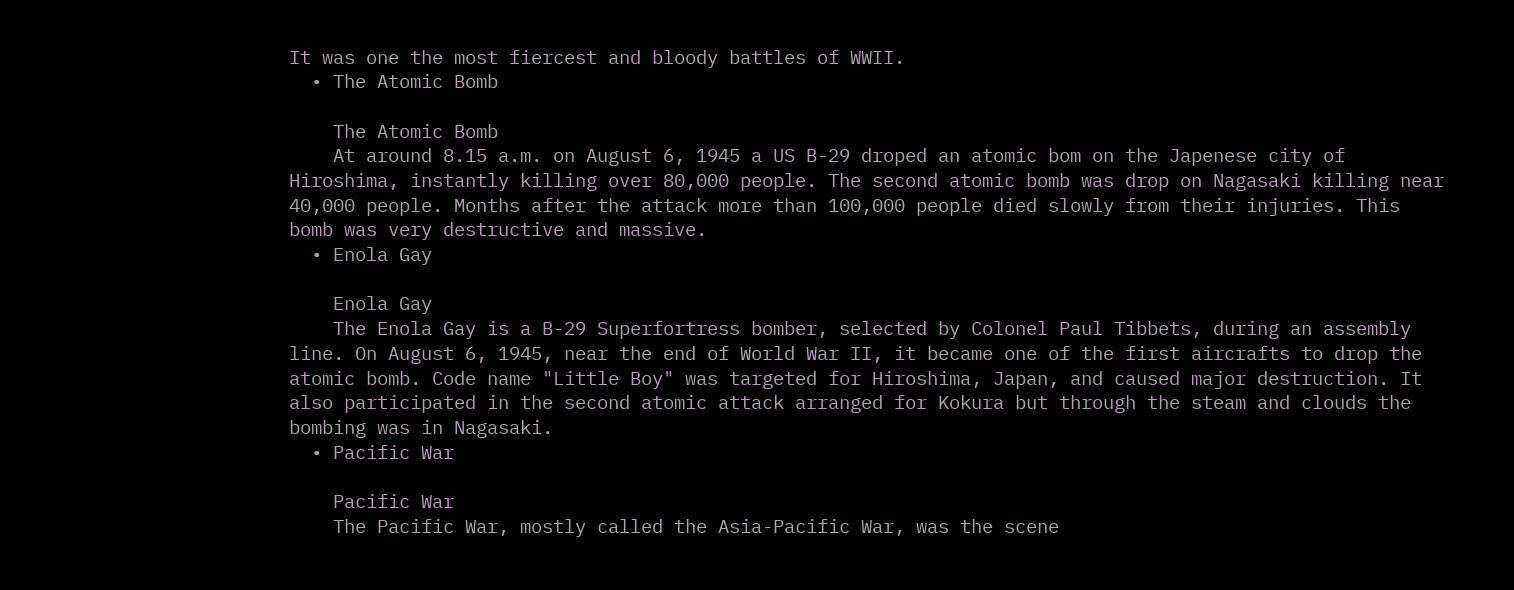It was one the most fiercest and bloody battles of WWII.
  • The Atomic Bomb

    The Atomic Bomb
    At around 8.15 a.m. on August 6, 1945 a US B-29 droped an atomic bom on the Japenese city of Hiroshima, instantly killing over 80,000 people. The second atomic bomb was drop on Nagasaki killing near 40,000 people. Months after the attack more than 100,000 people died slowly from their injuries. This bomb was very destructive and massive.
  • Enola Gay

    Enola Gay
    The Enola Gay is a B-29 Superfortress bomber, selected by Colonel Paul Tibbets, during an assembly line. On August 6, 1945, near the end of World War II, it became one of the first aircrafts to drop the atomic bomb. Code name "Little Boy" was targeted for Hiroshima, Japan, and caused major destruction. It also participated in the second atomic attack arranged for Kokura but through the steam and clouds the bombing was in Nagasaki.
  • Pacific War

    Pacific War
    The Pacific War, mostly called the Asia-Pacific War, was the scene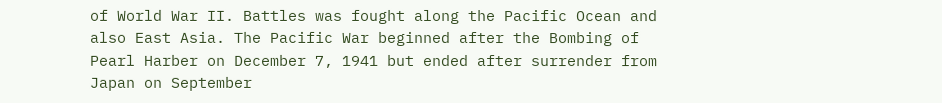of World War II. Battles was fought along the Pacific Ocean and also East Asia. The Pacific War beginned after the Bombing of Pearl Harber on December 7, 1941 but ended after surrender from Japan on September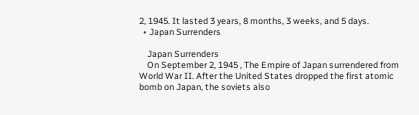2, 1945. It lasted 3 years, 8 months, 3 weeks, and 5 days.
  • Japan Surrenders

    Japan Surrenders
    On September 2, 1945 , The Empire of Japan surrendered from World War II. After the United States dropped the first atomic bomb on Japan, the soviets also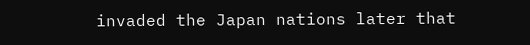invaded the Japan nations later that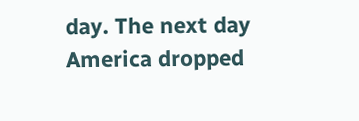day. The next day America dropped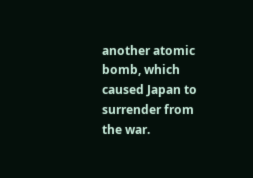another atomic bomb, which caused Japan to surrender from the war.